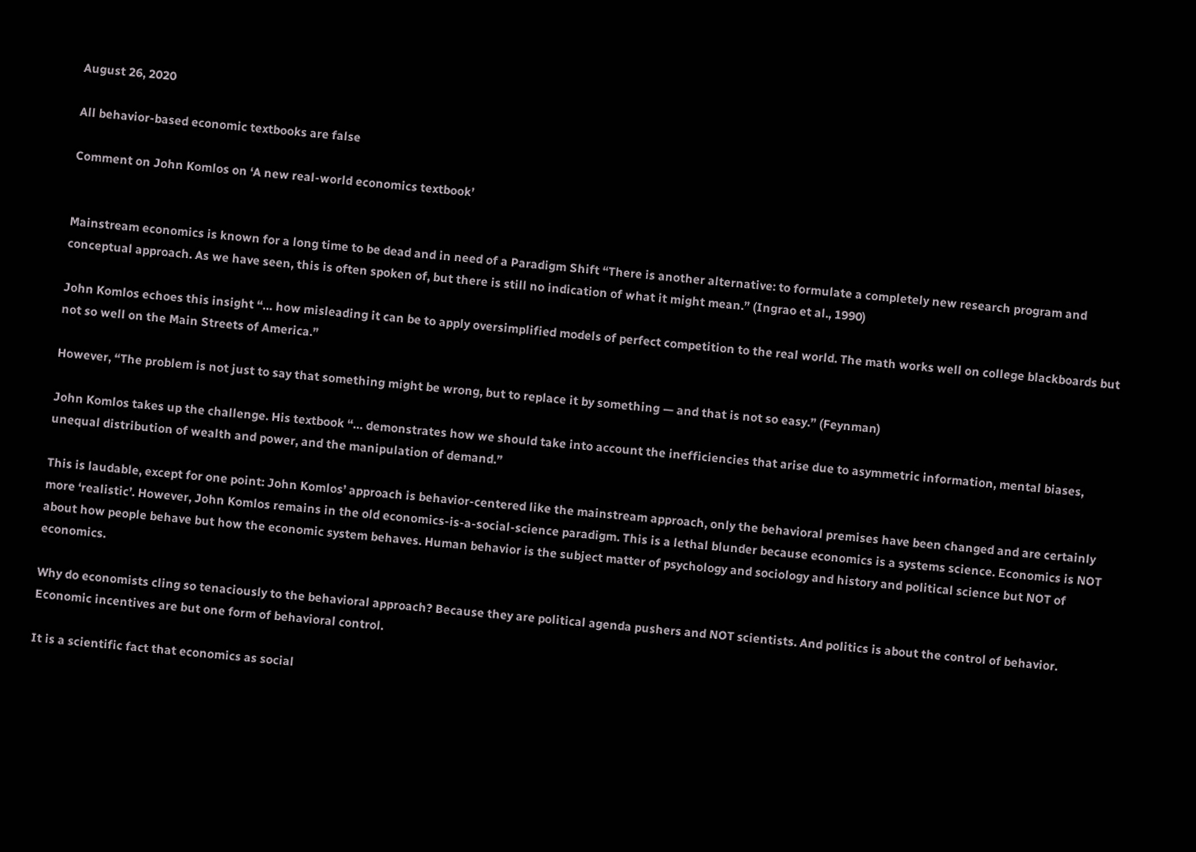August 26, 2020

All behavior-based economic textbooks are false

Comment on John Komlos on ‘A new real-world economics textbook’


Mainstream economics is known for a long time to be dead and in need of a Paradigm Shift “There is another alternative: to formulate a completely new research program and conceptual approach. As we have seen, this is often spoken of, but there is still no indication of what it might mean.” (Ingrao et al., 1990)

John Komlos echoes this insight “… how misleading it can be to apply oversimplified models of perfect competition to the real world. The math works well on college blackboards but not so well on the Main Streets of America.”

However, “The problem is not just to say that something might be wrong, but to replace it by something — and that is not so easy.” (Feynman)

John Komlos takes up the challenge. His textbook “… demonstrates how we should take into account the inefficiencies that arise due to asymmetric information, mental biases, unequal distribution of wealth and power, and the manipulation of demand.”

This is laudable, except for one point: John Komlos’ approach is behavior-centered like the mainstream approach, only the behavioral premises have been changed and are certainly more ‘realistic’. However, John Komlos remains in the old economics-is-a-social-science paradigm. This is a lethal blunder because economics is a systems science. Economics is NOT about how people behave but how the economic system behaves. Human behavior is the subject matter of psychology and sociology and history and political science but NOT of economics.

Why do economists cling so tenaciously to the behavioral approach? Because they are political agenda pushers and NOT scientists. And politics is about the control of behavior. Economic incentives are but one form of behavioral control.

It is a scientific fact that economics as social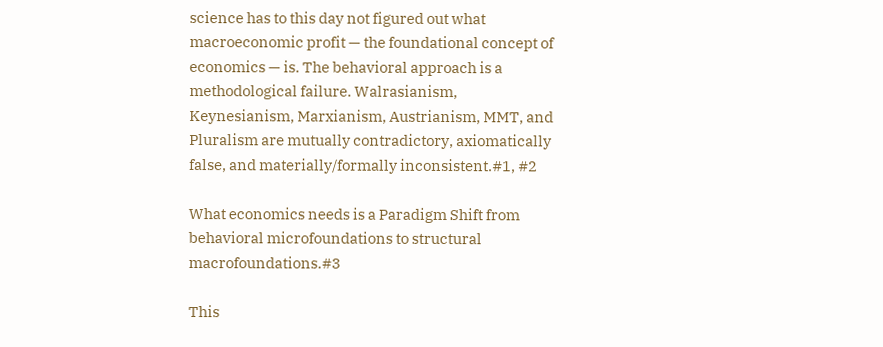science has to this day not figured out what macroeconomic profit — the foundational concept of economics — is. The behavioral approach is a methodological failure. Walrasianism, Keynesianism, Marxianism, Austrianism, MMT, and Pluralism are mutually contradictory, axiomatically false, and materially/formally inconsistent.#1, #2

What economics needs is a Paradigm Shift from behavioral microfoundations to structural macrofoundations.#3

This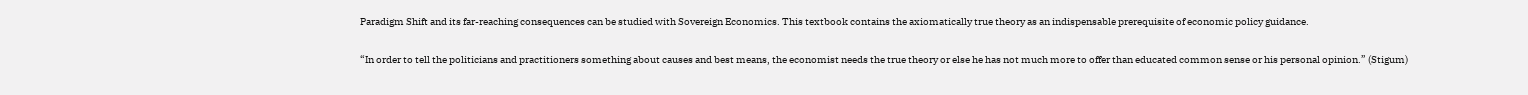Paradigm Shift and its far-reaching consequences can be studied with Sovereign Economics. This textbook contains the axiomatically true theory as an indispensable prerequisite of economic policy guidance.

“In order to tell the politicians and practitioners something about causes and best means, the economist needs the true theory or else he has not much more to offer than educated common sense or his personal opinion.” (Stigum)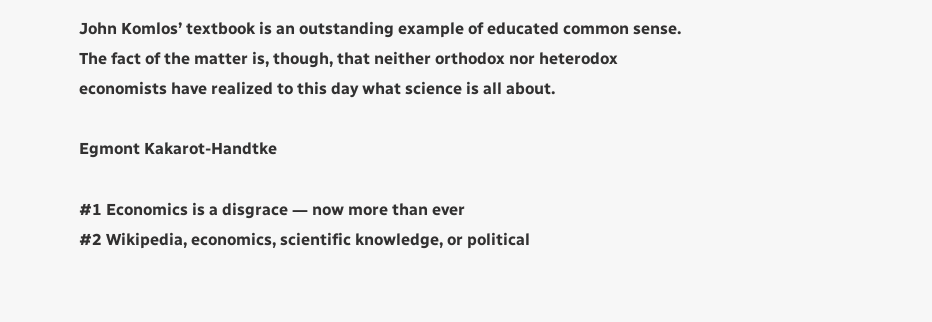John Komlos’ textbook is an outstanding example of educated common sense. The fact of the matter is, though, that neither orthodox nor heterodox economists have realized to this day what science is all about.

Egmont Kakarot-Handtke

#1 Economics is a disgrace ― now more than ever
#2 Wikipedia, economics, scientific knowledge, or political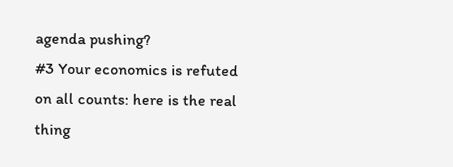agenda pushing?
#3 Your economics is refuted on all counts: here is the real thing